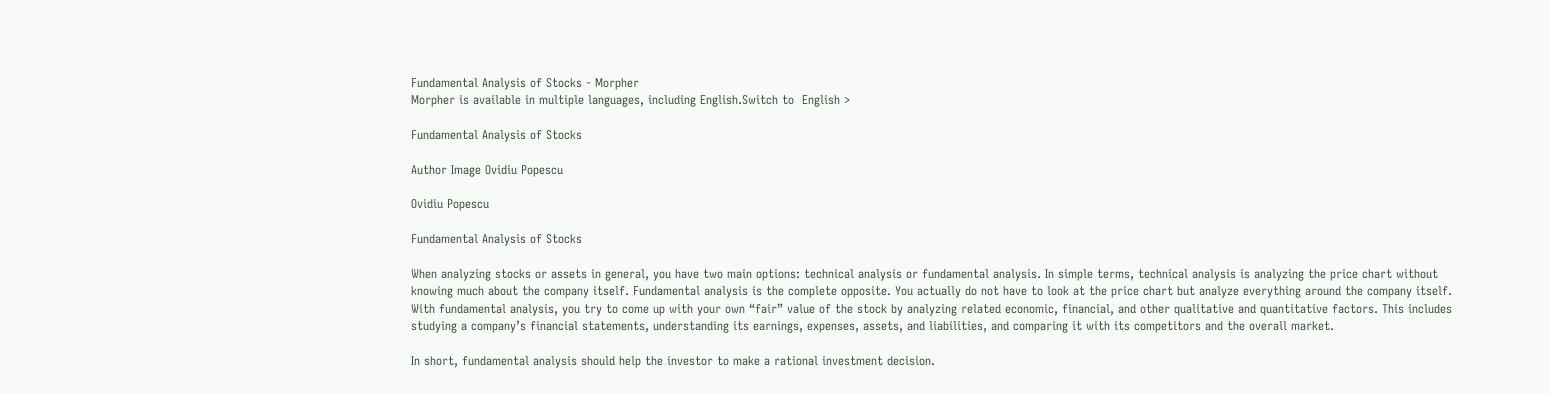Fundamental Analysis of Stocks - Morpher
Morpher is available in multiple languages, including English.Switch to  English >

Fundamental Analysis of Stocks

Author Image Ovidiu Popescu

Ovidiu Popescu

Fundamental Analysis of Stocks

When analyzing stocks or assets in general, you have two main options: technical analysis or fundamental analysis. In simple terms, technical analysis is analyzing the price chart without knowing much about the company itself. Fundamental analysis is the complete opposite. You actually do not have to look at the price chart but analyze everything around the company itself. With fundamental analysis, you try to come up with your own “fair” value of the stock by analyzing related economic, financial, and other qualitative and quantitative factors. This includes studying a company’s financial statements, understanding its earnings, expenses, assets, and liabilities, and comparing it with its competitors and the overall market.

In short, fundamental analysis should help the investor to make a rational investment decision.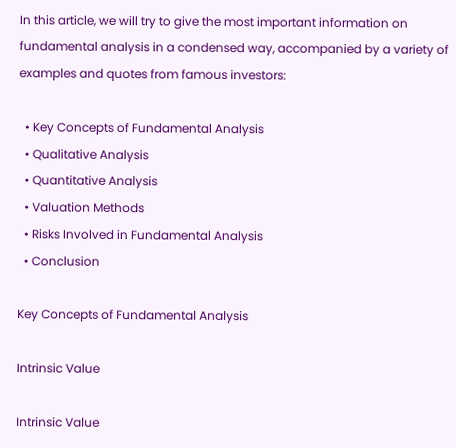In this article, we will try to give the most important information on fundamental analysis in a condensed way, accompanied by a variety of examples and quotes from famous investors:

  • Key Concepts of Fundamental Analysis
  • Qualitative Analysis
  • Quantitative Analysis
  • Valuation Methods
  • Risks Involved in Fundamental Analysis
  • Conclusion

Key Concepts of Fundamental Analysis

Intrinsic Value

Intrinsic Value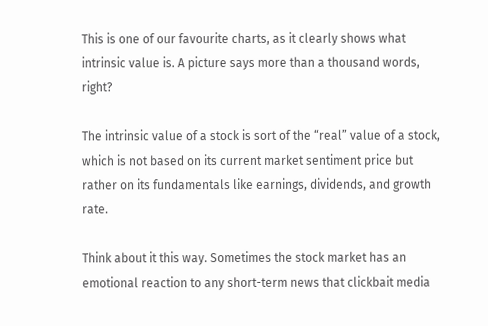This is one of our favourite charts, as it clearly shows what intrinsic value is. A picture says more than a thousand words, right?

The intrinsic value of a stock is sort of the “real” value of a stock, which is not based on its current market sentiment price but rather on its fundamentals like earnings, dividends, and growth rate.

Think about it this way. Sometimes the stock market has an emotional reaction to any short-term news that clickbait media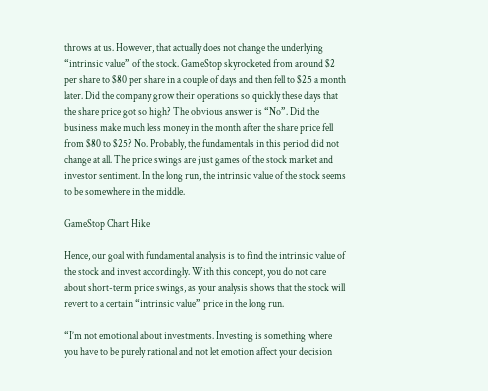throws at us. However, that actually does not change the underlying “intrinsic value” of the stock. GameStop skyrocketed from around $2 per share to $80 per share in a couple of days and then fell to $25 a month later. Did the company grow their operations so quickly these days that the share price got so high? The obvious answer is “No”. Did the business make much less money in the month after the share price fell from $80 to $25? No. Probably, the fundamentals in this period did not change at all. The price swings are just games of the stock market and investor sentiment. In the long run, the intrinsic value of the stock seems to be somewhere in the middle.

GameStop Chart Hike

Hence, our goal with fundamental analysis is to find the intrinsic value of the stock and invest accordingly. With this concept, you do not care about short-term price swings, as your analysis shows that the stock will revert to a certain “intrinsic value” price in the long run.

“I’m not emotional about investments. Investing is something where you have to be purely rational and not let emotion affect your decision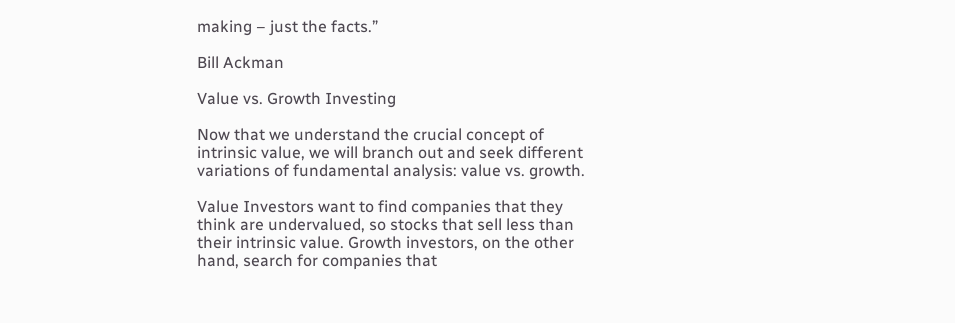making – just the facts.”

Bill Ackman

Value vs. Growth Investing

Now that we understand the crucial concept of intrinsic value, we will branch out and seek different variations of fundamental analysis: value vs. growth.

Value Investors want to find companies that they think are undervalued, so stocks that sell less than their intrinsic value. Growth investors, on the other hand, search for companies that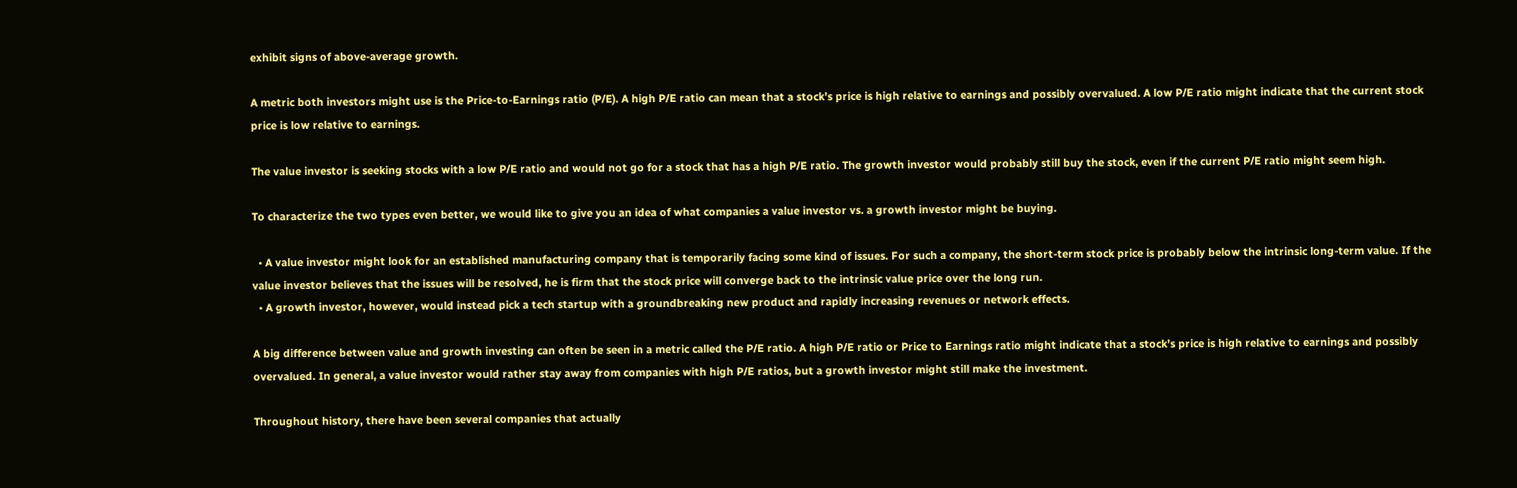exhibit signs of above-average growth.

A metric both investors might use is the Price-to-Earnings ratio (P/E). A high P/E ratio can mean that a stock’s price is high relative to earnings and possibly overvalued. A low P/E ratio might indicate that the current stock price is low relative to earnings.

The value investor is seeking stocks with a low P/E ratio and would not go for a stock that has a high P/E ratio. The growth investor would probably still buy the stock, even if the current P/E ratio might seem high.

To characterize the two types even better, we would like to give you an idea of what companies a value investor vs. a growth investor might be buying.

  • A value investor might look for an established manufacturing company that is temporarily facing some kind of issues. For such a company, the short-term stock price is probably below the intrinsic long-term value. If the value investor believes that the issues will be resolved, he is firm that the stock price will converge back to the intrinsic value price over the long run.
  • A growth investor, however, would instead pick a tech startup with a groundbreaking new product and rapidly increasing revenues or network effects.

A big difference between value and growth investing can often be seen in a metric called the P/E ratio. A high P/E ratio or Price to Earnings ratio might indicate that a stock’s price is high relative to earnings and possibly overvalued. In general, a value investor would rather stay away from companies with high P/E ratios, but a growth investor might still make the investment.

Throughout history, there have been several companies that actually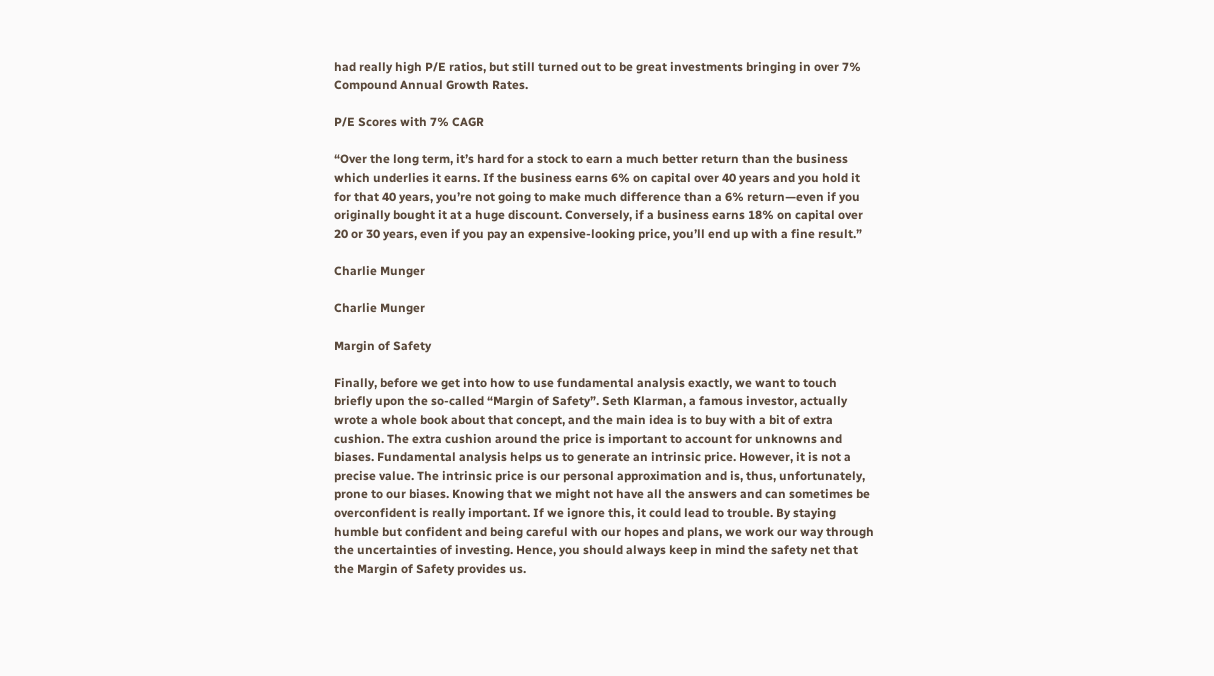had really high P/E ratios, but still turned out to be great investments bringing in over 7% Compound Annual Growth Rates.

P/E Scores with 7% CAGR

“Over the long term, it’s hard for a stock to earn a much better return than the business which underlies it earns. If the business earns 6% on capital over 40 years and you hold it for that 40 years, you’re not going to make much difference than a 6% return—even if you originally bought it at a huge discount. Conversely, if a business earns 18% on capital over 20 or 30 years, even if you pay an expensive-looking price, you’ll end up with a fine result.”

Charlie Munger

Charlie Munger

Margin of Safety

Finally, before we get into how to use fundamental analysis exactly, we want to touch briefly upon the so-called “Margin of Safety”. Seth Klarman, a famous investor, actually wrote a whole book about that concept, and the main idea is to buy with a bit of extra cushion. The extra cushion around the price is important to account for unknowns and biases. Fundamental analysis helps us to generate an intrinsic price. However, it is not a precise value. The intrinsic price is our personal approximation and is, thus, unfortunately, prone to our biases. Knowing that we might not have all the answers and can sometimes be overconfident is really important. If we ignore this, it could lead to trouble. By staying humble but confident and being careful with our hopes and plans, we work our way through the uncertainties of investing. Hence, you should always keep in mind the safety net that the Margin of Safety provides us.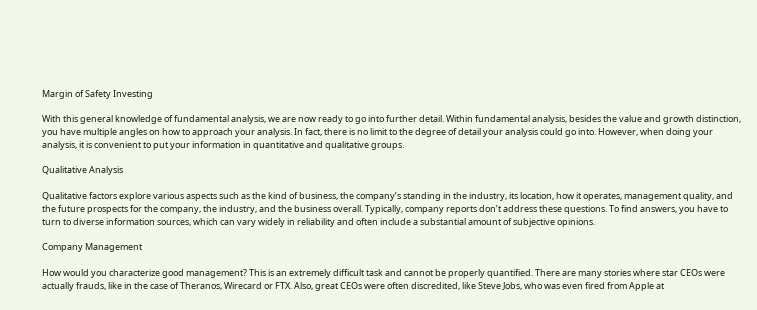Margin of Safety Investing

With this general knowledge of fundamental analysis, we are now ready to go into further detail. Within fundamental analysis, besides the value and growth distinction, you have multiple angles on how to approach your analysis. In fact, there is no limit to the degree of detail your analysis could go into. However, when doing your analysis, it is convenient to put your information in quantitative and qualitative groups.

Qualitative Analysis

Qualitative factors explore various aspects such as the kind of business, the company’s standing in the industry, its location, how it operates, management quality, and the future prospects for the company, the industry, and the business overall. Typically, company reports don’t address these questions. To find answers, you have to turn to diverse information sources, which can vary widely in reliability and often include a substantial amount of subjective opinions.

Company Management

How would you characterize good management? This is an extremely difficult task and cannot be properly quantified. There are many stories where star CEOs were actually frauds, like in the case of Theranos, Wirecard or FTX. Also, great CEOs were often discredited, like Steve Jobs, who was even fired from Apple at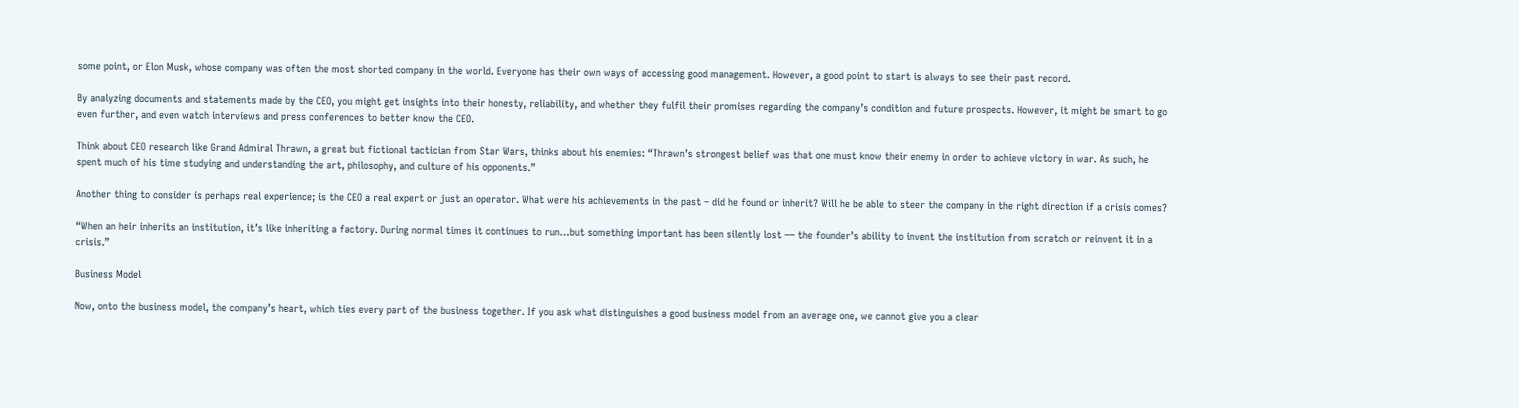some point, or Elon Musk, whose company was often the most shorted company in the world. Everyone has their own ways of accessing good management. However, a good point to start is always to see their past record.

By analyzing documents and statements made by the CEO, you might get insights into their honesty, reliability, and whether they fulfil their promises regarding the company’s condition and future prospects. However, it might be smart to go even further, and even watch interviews and press conferences to better know the CEO.

Think about CEO research like Grand Admiral Thrawn, a great but fictional tactician from Star Wars, thinks about his enemies: “Thrawn’s strongest belief was that one must know their enemy in order to achieve victory in war. As such, he spent much of his time studying and understanding the art, philosophy, and culture of his opponents.”

Another thing to consider is perhaps real experience; is the CEO a real expert or just an operator. What were his achievements in the past – did he found or inherit? Will he be able to steer the company in the right direction if a crisis comes?

“When an heir inherits an institution, it’s like inheriting a factory. During normal times it continues to run…but something important has been silently lost — the founder’s ability to invent the institution from scratch or reinvent it in a crisis.”

Business Model

Now, onto the business model, the company’s heart, which ties every part of the business together. If you ask what distinguishes a good business model from an average one, we cannot give you a clear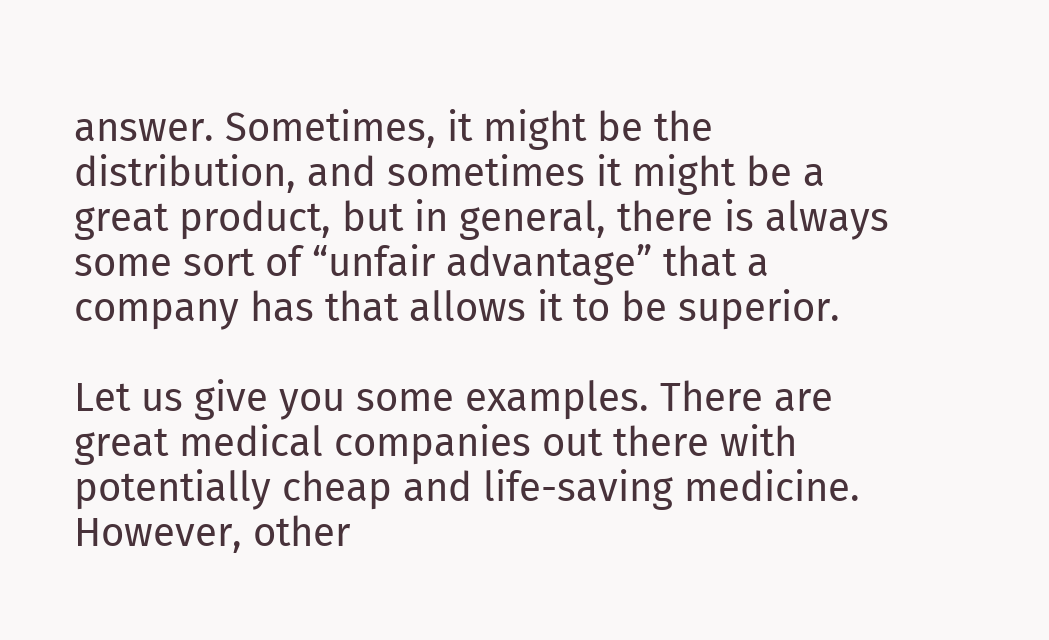answer. Sometimes, it might be the distribution, and sometimes it might be a great product, but in general, there is always some sort of “unfair advantage” that a company has that allows it to be superior.

Let us give you some examples. There are great medical companies out there with potentially cheap and life-saving medicine. However, other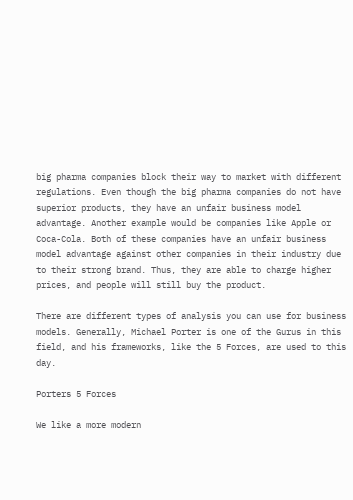big pharma companies block their way to market with different regulations. Even though the big pharma companies do not have superior products, they have an unfair business model advantage. Another example would be companies like Apple or Coca-Cola. Both of these companies have an unfair business model advantage against other companies in their industry due to their strong brand. Thus, they are able to charge higher prices, and people will still buy the product.

There are different types of analysis you can use for business models. Generally, Michael Porter is one of the Gurus in this field, and his frameworks, like the 5 Forces, are used to this day.

Porters 5 Forces

We like a more modern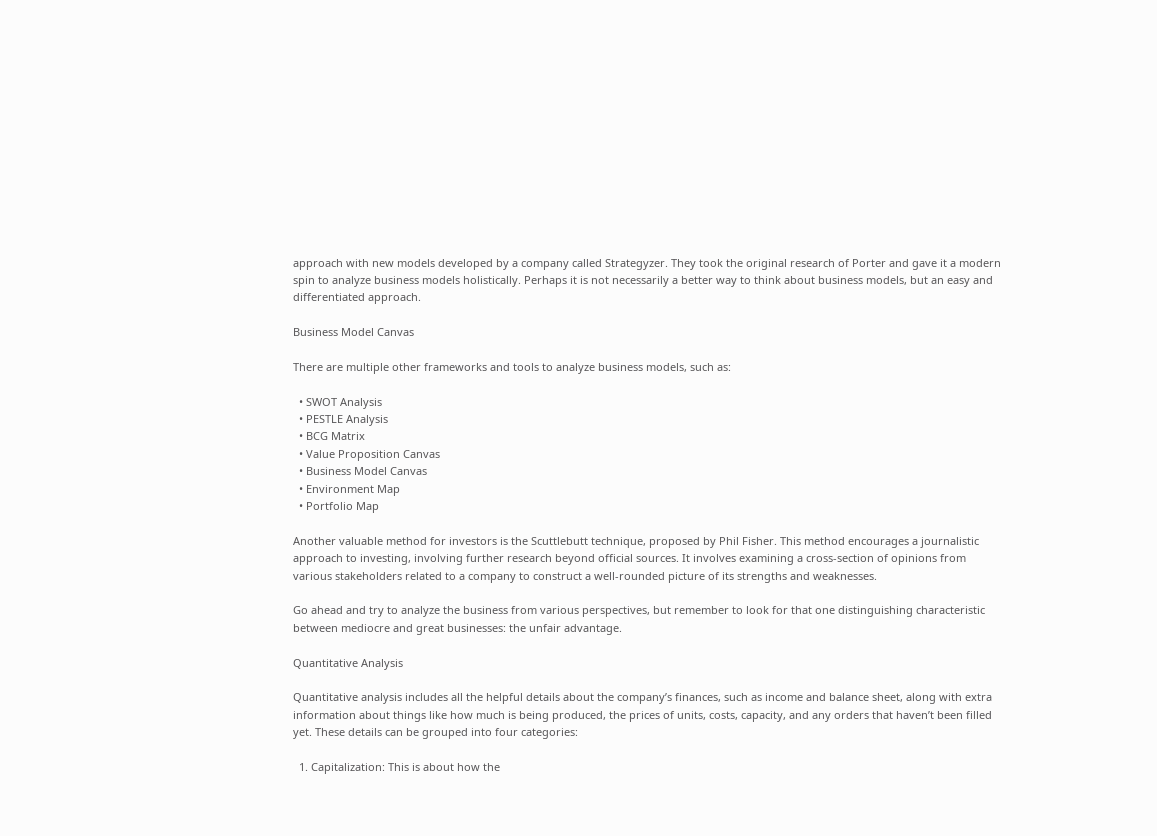approach with new models developed by a company called Strategyzer. They took the original research of Porter and gave it a modern spin to analyze business models holistically. Perhaps it is not necessarily a better way to think about business models, but an easy and differentiated approach.

Business Model Canvas

There are multiple other frameworks and tools to analyze business models, such as:

  • SWOT Analysis
  • PESTLE Analysis
  • BCG Matrix
  • Value Proposition Canvas
  • Business Model Canvas
  • Environment Map
  • Portfolio Map

Another valuable method for investors is the Scuttlebutt technique, proposed by Phil Fisher. This method encourages a journalistic approach to investing, involving further research beyond official sources. It involves examining a cross-section of opinions from various stakeholders related to a company to construct a well-rounded picture of its strengths and weaknesses.

Go ahead and try to analyze the business from various perspectives, but remember to look for that one distinguishing characteristic between mediocre and great businesses: the unfair advantage.

Quantitative Analysis

Quantitative analysis includes all the helpful details about the company’s finances, such as income and balance sheet, along with extra information about things like how much is being produced, the prices of units, costs, capacity, and any orders that haven’t been filled yet. These details can be grouped into four categories:

  1. Capitalization: This is about how the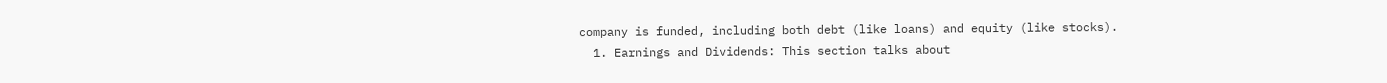company is funded, including both debt (like loans) and equity (like stocks).
  1. Earnings and Dividends: This section talks about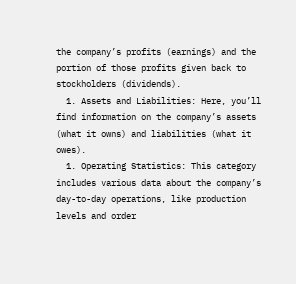the company’s profits (earnings) and the portion of those profits given back to stockholders (dividends).
  1. Assets and Liabilities: Here, you’ll find information on the company’s assets (what it owns) and liabilities (what it owes).
  1. Operating Statistics: This category includes various data about the company’s day-to-day operations, like production levels and order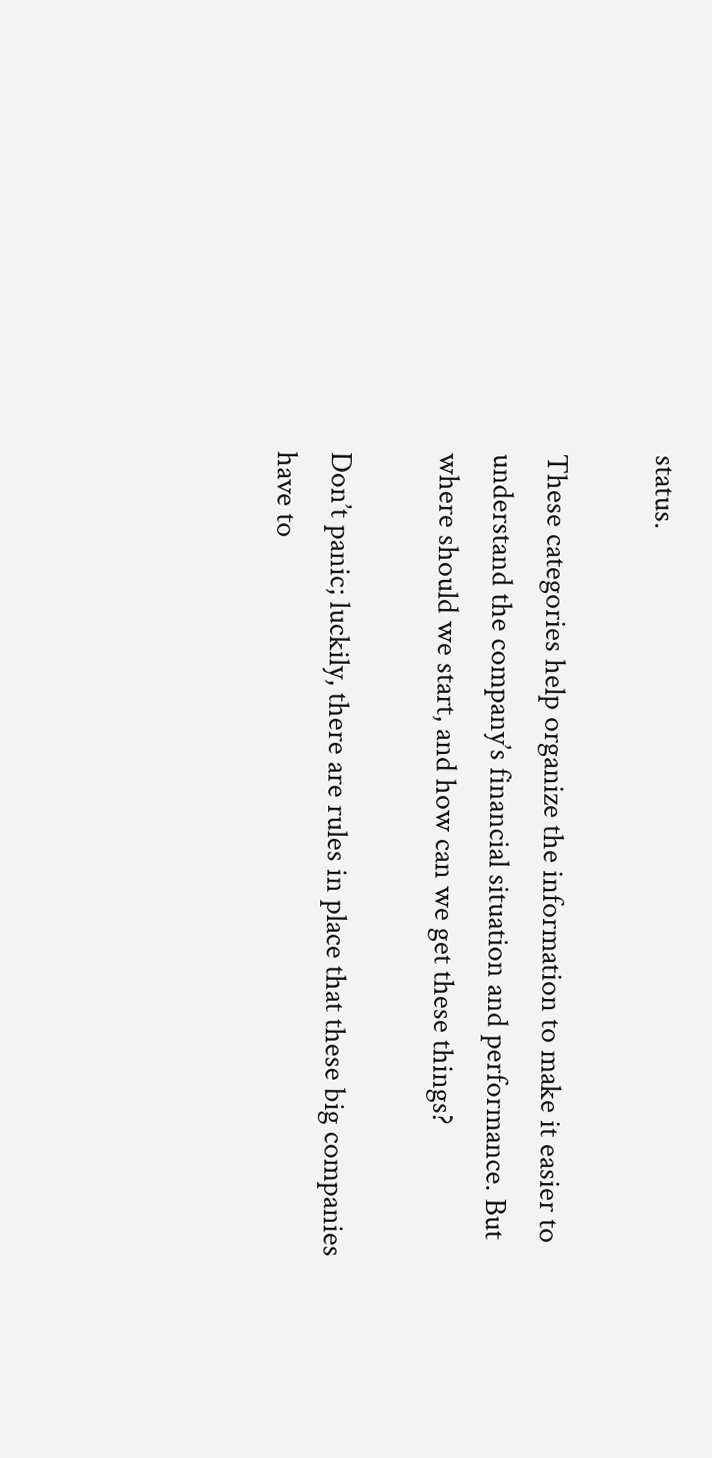status.

These categories help organize the information to make it easier to understand the company’s financial situation and performance. But where should we start, and how can we get these things?

Don’t panic; luckily, there are rules in place that these big companies have to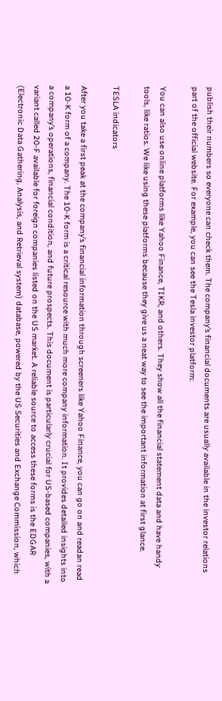publish their numbers so everyone can check them. The company’s financial documents are usually available in the investor relations part of the official website. For example, you can see the Tesla investor platform:

You can also use online platforms like Yahoo Finance, TIKR, and others. They show all the financial statement data and have handy tools, like ratios. We like using these platforms because they give us a neat way to see the important information at first glance.

TESLA indicators

After you take a first peak at the company’s financial information through screeners like Yahoo Finance, you can go on and readan read a 10-K form of a company. The 10-K form is a critical resource with much more company information. It provides detailed insights into a company’s operations, financial condition, and future prospects. This document is particularly crucial for US-based companies, with a variant called 20-F available for foreign companies listed on the US market. A reliable source to access these forms is the EDGAR (Electronic Data Gathering, Analysis, and Retrieval system) database, powered by the US Securities and Exchange Commission, which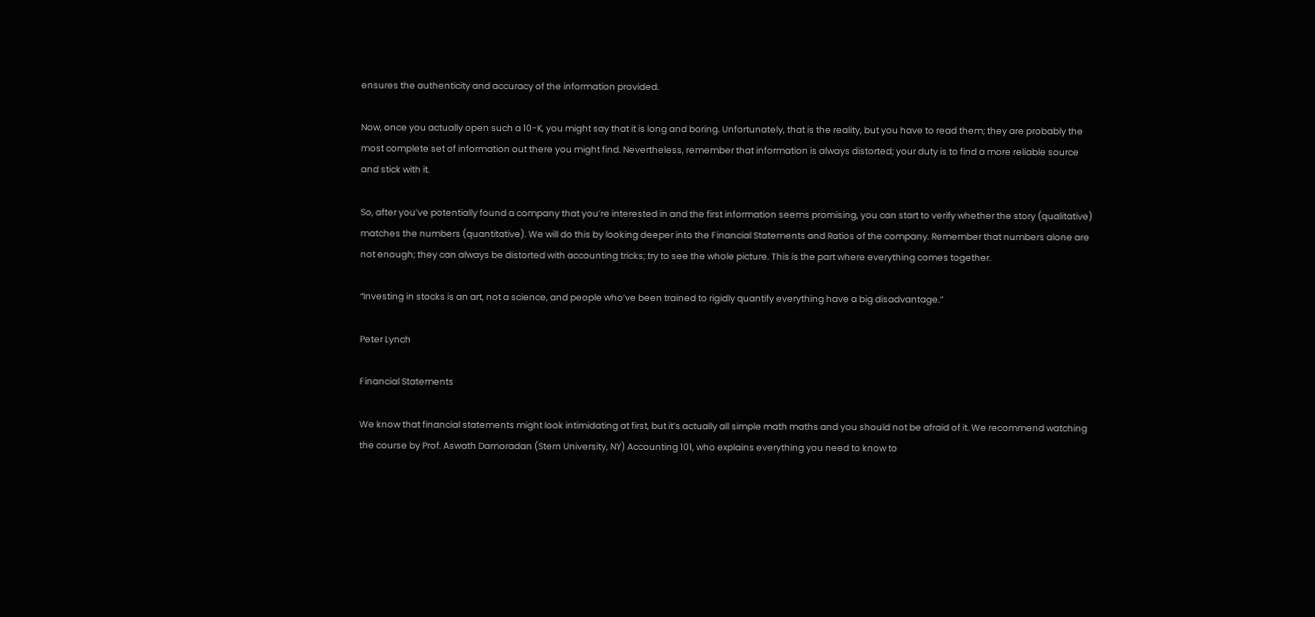ensures the authenticity and accuracy of the information provided.

Now, once you actually open such a 10-K, you might say that it is long and boring. Unfortunately, that is the reality, but you have to read them; they are probably the most complete set of information out there you might find. Nevertheless, remember that information is always distorted; your duty is to find a more reliable source and stick with it.

So, after you’ve potentially found a company that you’re interested in and the first information seems promising, you can start to verify whether the story (qualitative) matches the numbers (quantitative). We will do this by looking deeper into the Financial Statements and Ratios of the company. Remember that numbers alone are not enough; they can always be distorted with accounting tricks; try to see the whole picture. This is the part where everything comes together.

“Investing in stocks is an art, not a science, and people who’ve been trained to rigidly quantify everything have a big disadvantage.”

Peter Lynch

Financial Statements

We know that financial statements might look intimidating at first, but it’s actually all simple math maths and you should not be afraid of it. We recommend watching the course by Prof. Aswath Damoradan (Stern University, NY) Accounting 101, who explains everything you need to know to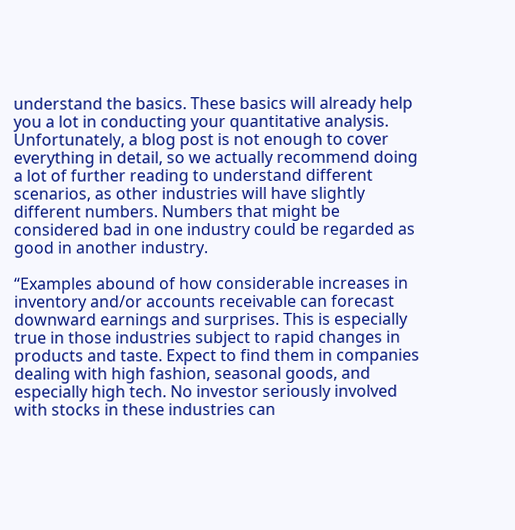understand the basics. These basics will already help you a lot in conducting your quantitative analysis. Unfortunately, a blog post is not enough to cover everything in detail, so we actually recommend doing a lot of further reading to understand different scenarios, as other industries will have slightly different numbers. Numbers that might be considered bad in one industry could be regarded as good in another industry.

“Examples abound of how considerable increases in inventory and/or accounts receivable can forecast downward earnings and surprises. This is especially true in those industries subject to rapid changes in products and taste. Expect to find them in companies dealing with high fashion, seasonal goods, and especially high tech. No investor seriously involved with stocks in these industries can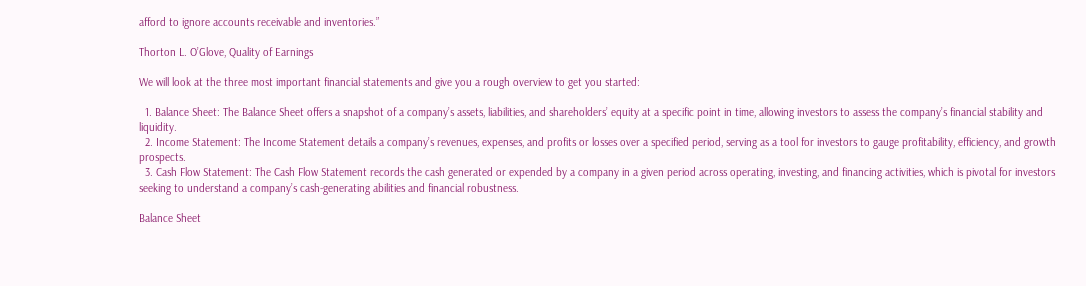afford to ignore accounts receivable and inventories.”

Thorton L. O’Glove, Quality of Earnings

We will look at the three most important financial statements and give you a rough overview to get you started:

  1. Balance Sheet: The Balance Sheet offers a snapshot of a company’s assets, liabilities, and shareholders’ equity at a specific point in time, allowing investors to assess the company’s financial stability and liquidity.
  2. Income Statement: The Income Statement details a company’s revenues, expenses, and profits or losses over a specified period, serving as a tool for investors to gauge profitability, efficiency, and growth prospects.
  3. Cash Flow Statement: The Cash Flow Statement records the cash generated or expended by a company in a given period across operating, investing, and financing activities, which is pivotal for investors seeking to understand a company’s cash-generating abilities and financial robustness.

Balance Sheet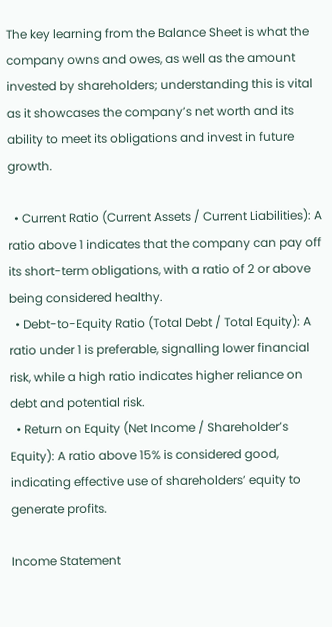The key learning from the Balance Sheet is what the company owns and owes, as well as the amount invested by shareholders; understanding this is vital as it showcases the company’s net worth and its ability to meet its obligations and invest in future growth.

  • Current Ratio (Current Assets / Current Liabilities): A ratio above 1 indicates that the company can pay off its short-term obligations, with a ratio of 2 or above being considered healthy.
  • Debt-to-Equity Ratio (Total Debt / Total Equity): A ratio under 1 is preferable, signalling lower financial risk, while a high ratio indicates higher reliance on debt and potential risk.
  • Return on Equity (Net Income / Shareholder’s Equity): A ratio above 15% is considered good, indicating effective use of shareholders’ equity to generate profits.

Income Statement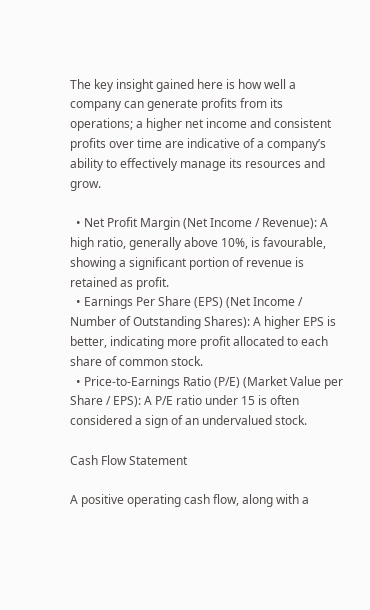The key insight gained here is how well a company can generate profits from its operations; a higher net income and consistent profits over time are indicative of a company’s ability to effectively manage its resources and grow.

  • Net Profit Margin (Net Income / Revenue): A high ratio, generally above 10%, is favourable, showing a significant portion of revenue is retained as profit.
  • Earnings Per Share (EPS) (Net Income / Number of Outstanding Shares): A higher EPS is better, indicating more profit allocated to each share of common stock.
  • Price-to-Earnings Ratio (P/E) (Market Value per Share / EPS): A P/E ratio under 15 is often considered a sign of an undervalued stock.

Cash Flow Statement

A positive operating cash flow, along with a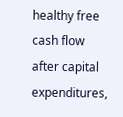healthy free cash flow after capital expenditures,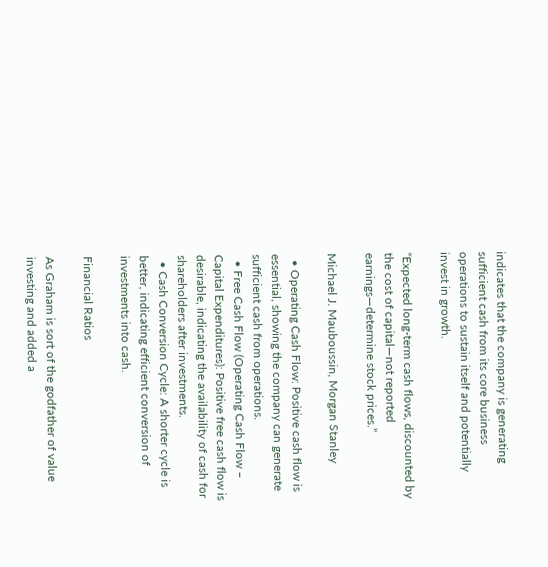indicates that the company is generating sufficient cash from its core business operations to sustain itself and potentially invest in growth.

“Expected long-term cash flows, discounted by the cost of capital—not reported earnings—determine stock prices.”

Michael J. Mauboussin, Morgan Stanley

  • Operating Cash Flow: Positive cash flow is essential, showing the company can generate sufficient cash from operations.
  • Free Cash Flow (Operating Cash Flow – Capital Expenditures): Positive free cash flow is desirable, indicating the availability of cash for shareholders after investments.
  • Cash Conversion Cycle: A shorter cycle is better, indicating efficient conversion of investments into cash.

Financial Ratios

As Graham is sort of the godfather of value investing and added a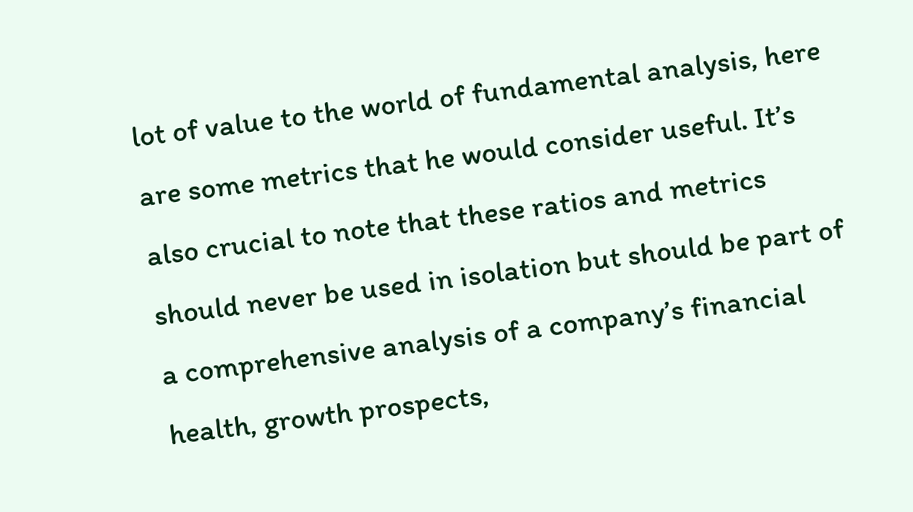lot of value to the world of fundamental analysis, here are some metrics that he would consider useful. It’s also crucial to note that these ratios and metrics should never be used in isolation but should be part of a comprehensive analysis of a company’s financial health, growth prospects,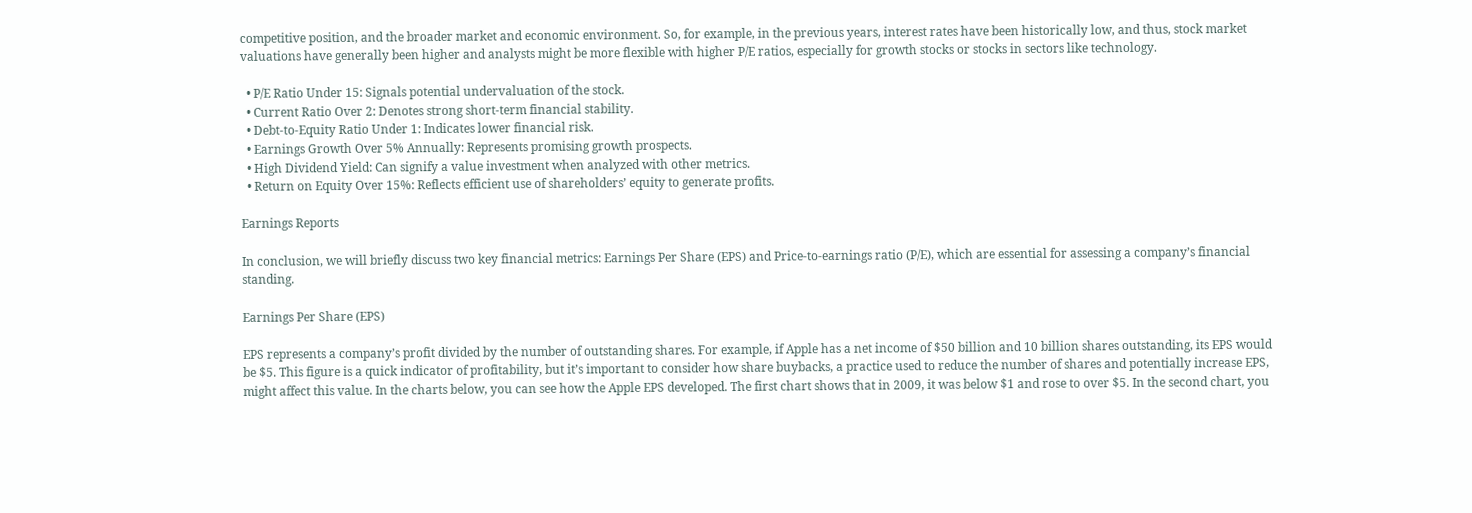competitive position, and the broader market and economic environment. So, for example, in the previous years, interest rates have been historically low, and thus, stock market valuations have generally been higher and analysts might be more flexible with higher P/E ratios, especially for growth stocks or stocks in sectors like technology.

  • P/E Ratio Under 15: Signals potential undervaluation of the stock.
  • Current Ratio Over 2: Denotes strong short-term financial stability.
  • Debt-to-Equity Ratio Under 1: Indicates lower financial risk.
  • Earnings Growth Over 5% Annually: Represents promising growth prospects.
  • High Dividend Yield: Can signify a value investment when analyzed with other metrics.
  • Return on Equity Over 15%: Reflects efficient use of shareholders’ equity to generate profits.

Earnings Reports

In conclusion, we will briefly discuss two key financial metrics: Earnings Per Share (EPS) and Price-to-earnings ratio (P/E), which are essential for assessing a company’s financial standing.

Earnings Per Share (EPS)

EPS represents a company’s profit divided by the number of outstanding shares. For example, if Apple has a net income of $50 billion and 10 billion shares outstanding, its EPS would be $5. This figure is a quick indicator of profitability, but it’s important to consider how share buybacks, a practice used to reduce the number of shares and potentially increase EPS, might affect this value. In the charts below, you can see how the Apple EPS developed. The first chart shows that in 2009, it was below $1 and rose to over $5. In the second chart, you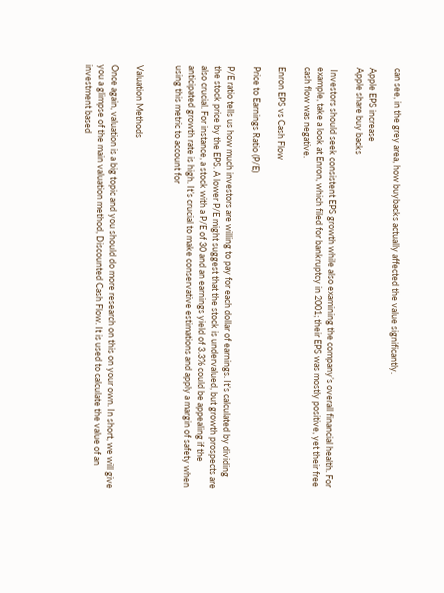can see, in the grey area, how buybacks actually affected the value significantly.

Apple EPS increase
Apple share buy backs

 Investors should seek consistent EPS growth while also examining the company’s overall financial health. For example, take a look at Enron, which filed for bankruptcy in 2001; their EPS was mostly positive, yet their free cash flow was negative.

Enron EPS vs Cash Flow

Price to Earnings Ratio (P/E)

P/E ratio tells us how much investors are willing to pay for each dollar of earnings. It’s calculated by dividing the stock price by the EPS. A lower P/E might suggest that the stock is undervalued, but growth prospects are also crucial. For instance, a stock with a P/E of 30 and an earnings yield of 3.3% could be appealing if the anticipated growth rate is high. It’s crucial to make conservative estimations and apply a margin of safety when using this metric to account for


Valuation Methods

Once again, valuation is a big topic and you should do more research on this on your own. In short, we will give you a glimpse of the main valuation method, Discounted Cash Flow. It is used to calculate the value of an investment based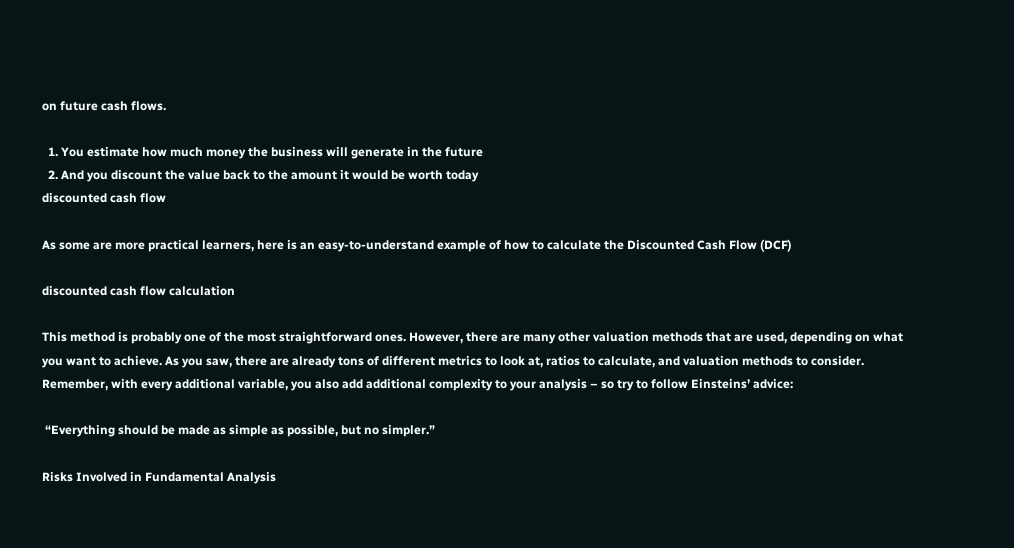on future cash flows.

  1. You estimate how much money the business will generate in the future
  2. And you discount the value back to the amount it would be worth today
discounted cash flow

As some are more practical learners, here is an easy-to-understand example of how to calculate the Discounted Cash Flow (DCF)

discounted cash flow calculation

This method is probably one of the most straightforward ones. However, there are many other valuation methods that are used, depending on what you want to achieve. As you saw, there are already tons of different metrics to look at, ratios to calculate, and valuation methods to consider. Remember, with every additional variable, you also add additional complexity to your analysis – so try to follow Einsteins’ advice:

 “Everything should be made as simple as possible, but no simpler.”

Risks Involved in Fundamental Analysis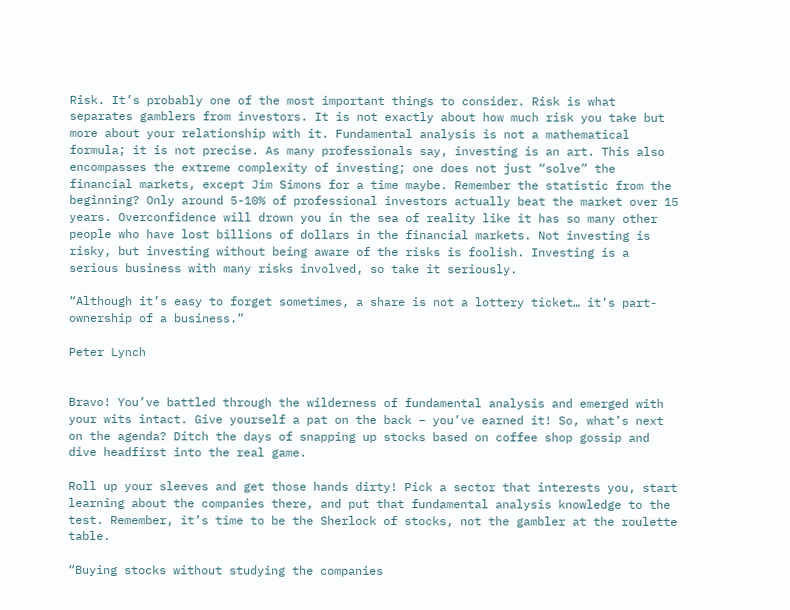Risk. It’s probably one of the most important things to consider. Risk is what separates gamblers from investors. It is not exactly about how much risk you take but more about your relationship with it. Fundamental analysis is not a mathematical formula; it is not precise. As many professionals say, investing is an art. This also encompasses the extreme complexity of investing; one does not just “solve” the financial markets, except Jim Simons for a time maybe. Remember the statistic from the beginning? Only around 5-10% of professional investors actually beat the market over 15 years. Overconfidence will drown you in the sea of reality like it has so many other people who have lost billions of dollars in the financial markets. Not investing is risky, but investing without being aware of the risks is foolish. Investing is a serious business with many risks involved, so take it seriously.

“Although it’s easy to forget sometimes, a share is not a lottery ticket… it’s part-ownership of a business.”

Peter Lynch


Bravo! You’ve battled through the wilderness of fundamental analysis and emerged with your wits intact. Give yourself a pat on the back – you’ve earned it! So, what’s next on the agenda? Ditch the days of snapping up stocks based on coffee shop gossip and dive headfirst into the real game.

Roll up your sleeves and get those hands dirty! Pick a sector that interests you, start learning about the companies there, and put that fundamental analysis knowledge to the test. Remember, it’s time to be the Sherlock of stocks, not the gambler at the roulette table.

“Buying stocks without studying the companies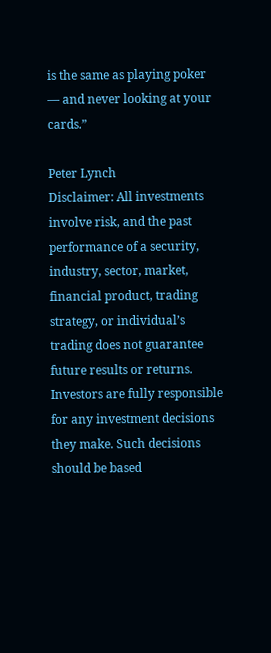is the same as playing poker — and never looking at your cards.”

Peter Lynch
Disclaimer: All investments involve risk, and the past performance of a security, industry, sector, market, financial product, trading strategy, or individual’s trading does not guarantee future results or returns. Investors are fully responsible for any investment decisions they make. Such decisions should be based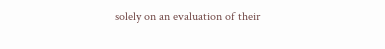solely on an evaluation of their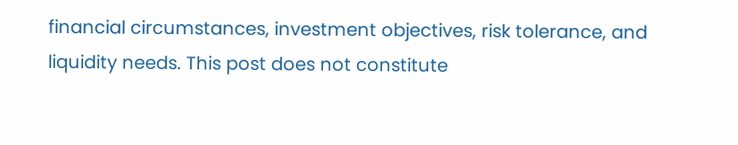financial circumstances, investment objectives, risk tolerance, and liquidity needs. This post does not constitute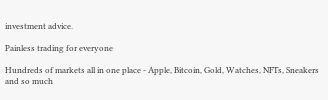investment advice.

Painless trading for everyone

Hundreds of markets all in one place - Apple, Bitcoin, Gold, Watches, NFTs, Sneakers and so much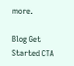more.

Blog Get Started CTA